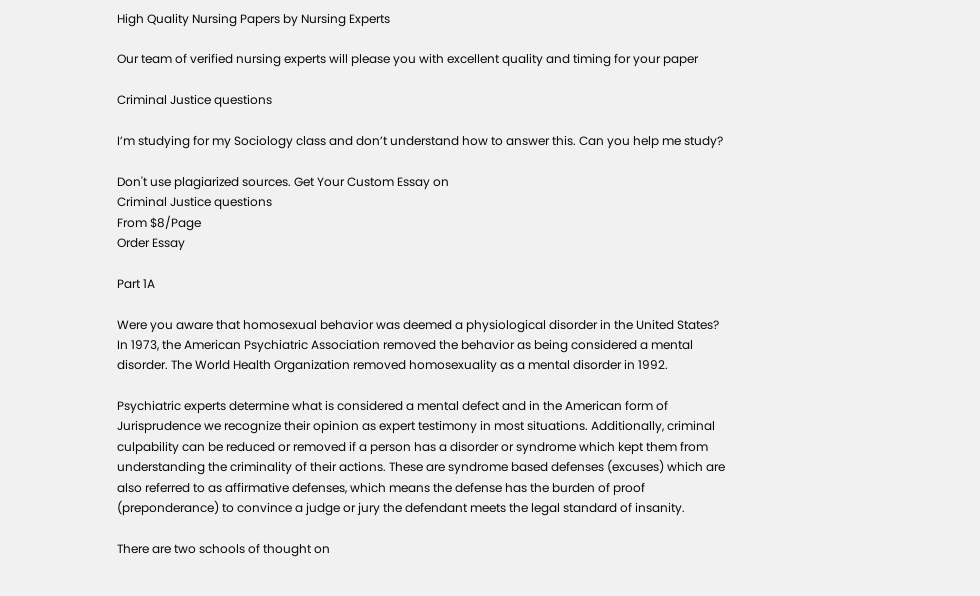High Quality Nursing Papers by Nursing Experts

Our team of verified nursing experts will please you with excellent quality and timing for your paper

Criminal Justice questions

I’m studying for my Sociology class and don’t understand how to answer this. Can you help me study?

Don't use plagiarized sources. Get Your Custom Essay on
Criminal Justice questions
From $8/Page
Order Essay

Part 1A

Were you aware that homosexual behavior was deemed a physiological disorder in the United States? In 1973, the American Psychiatric Association removed the behavior as being considered a mental disorder. The World Health Organization removed homosexuality as a mental disorder in 1992.

Psychiatric experts determine what is considered a mental defect and in the American form of Jurisprudence we recognize their opinion as expert testimony in most situations. Additionally, criminal culpability can be reduced or removed if a person has a disorder or syndrome which kept them from understanding the criminality of their actions. These are syndrome based defenses (excuses) which are also referred to as affirmative defenses, which means the defense has the burden of proof (preponderance) to convince a judge or jury the defendant meets the legal standard of insanity.

There are two schools of thought on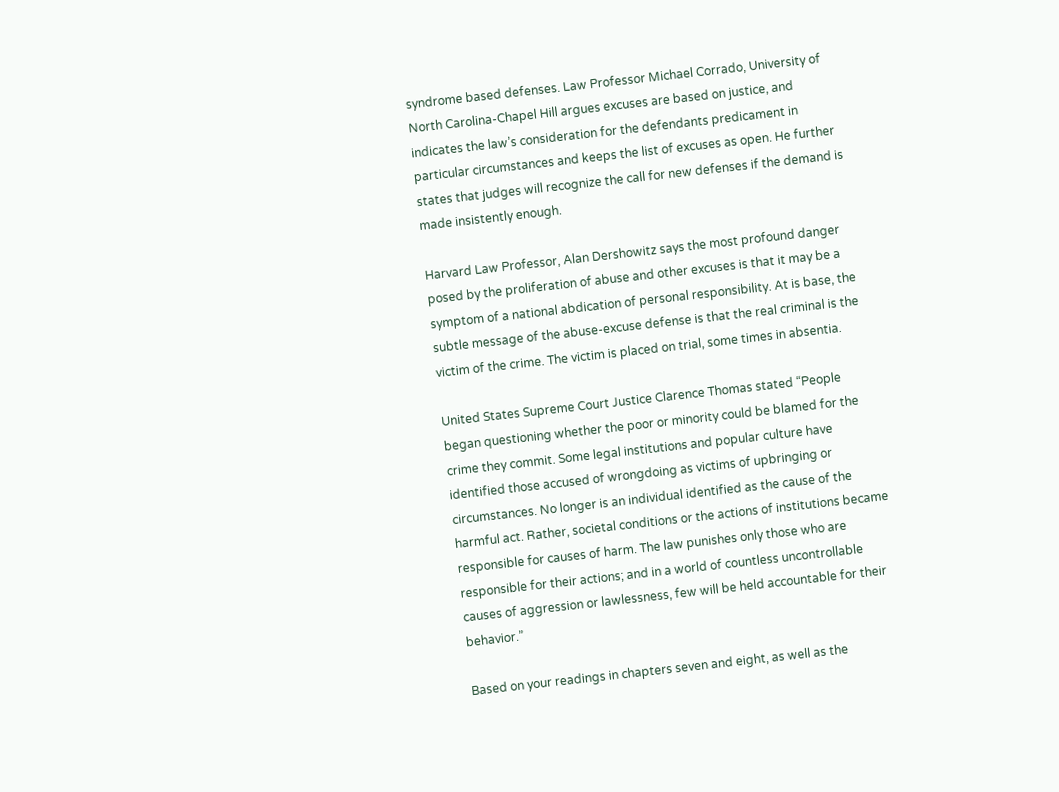syndrome based defenses. Law Professor Michael Corrado, University of North Carolina-Chapel Hill argues excuses are based on justice, and indicates the law’s consideration for the defendants predicament in particular circumstances and keeps the list of excuses as open. He further states that judges will recognize the call for new defenses if the demand is made insistently enough.

Harvard Law Professor, Alan Dershowitz says the most profound danger posed by the proliferation of abuse and other excuses is that it may be a symptom of a national abdication of personal responsibility. At is base, the subtle message of the abuse-excuse defense is that the real criminal is the victim of the crime. The victim is placed on trial, some times in absentia.

United States Supreme Court Justice Clarence Thomas stated “People began questioning whether the poor or minority could be blamed for the crime they commit. Some legal institutions and popular culture have identified those accused of wrongdoing as victims of upbringing or circumstances. No longer is an individual identified as the cause of the harmful act. Rather, societal conditions or the actions of institutions became responsible for causes of harm. The law punishes only those who are responsible for their actions; and in a world of countless uncontrollable causes of aggression or lawlessness, few will be held accountable for their behavior.”

Based on your readings in chapters seven and eight, as well as the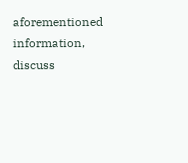aforementioned information, discuss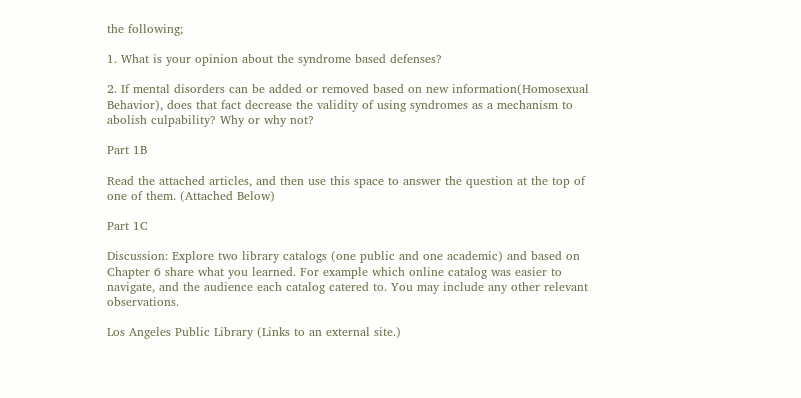the following;

1. What is your opinion about the syndrome based defenses?

2. If mental disorders can be added or removed based on new information(Homosexual Behavior), does that fact decrease the validity of using syndromes as a mechanism to abolish culpability? Why or why not?

Part 1B

Read the attached articles, and then use this space to answer the question at the top of one of them. (Attached Below)

Part 1C

Discussion: Explore two library catalogs (one public and one academic) and based on Chapter 6 share what you learned. For example which online catalog was easier to navigate, and the audience each catalog catered to. You may include any other relevant observations.

Los Angeles Public Library (Links to an external site.)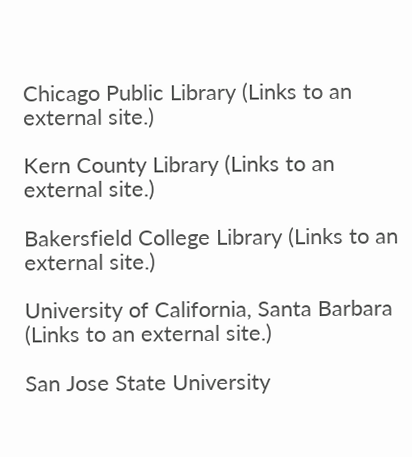Chicago Public Library (Links to an external site.)

Kern County Library (Links to an external site.)

Bakersfield College Library (Links to an external site.)

University of California, Santa Barbara (Links to an external site.)

San Jose State University